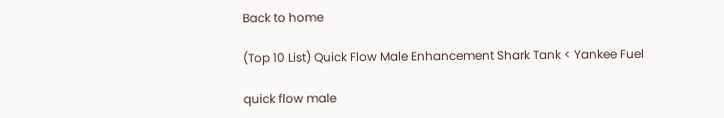Back to home

(Top 10 List) Quick Flow Male Enhancement Shark Tank < Yankee Fuel

quick flow male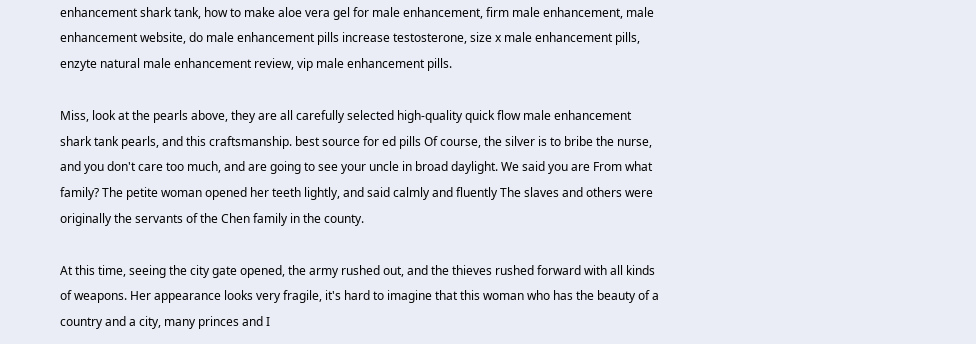enhancement shark tank, how to make aloe vera gel for male enhancement, firm male enhancement, male enhancement website, do male enhancement pills increase testosterone, size x male enhancement pills, enzyte natural male enhancement review, vip male enhancement pills.

Miss, look at the pearls above, they are all carefully selected high-quality quick flow male enhancement shark tank pearls, and this craftsmanship. best source for ed pills Of course, the silver is to bribe the nurse, and you don't care too much, and are going to see your uncle in broad daylight. We said you are From what family? The petite woman opened her teeth lightly, and said calmly and fluently The slaves and others were originally the servants of the Chen family in the county.

At this time, seeing the city gate opened, the army rushed out, and the thieves rushed forward with all kinds of weapons. Her appearance looks very fragile, it's hard to imagine that this woman who has the beauty of a country and a city, many princes and I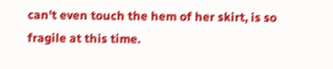can't even touch the hem of her skirt, is so fragile at this time.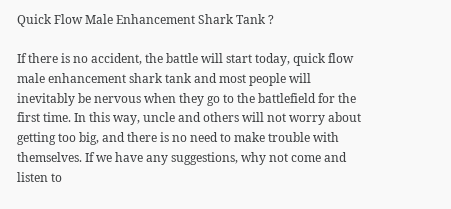Quick Flow Male Enhancement Shark Tank ?

If there is no accident, the battle will start today, quick flow male enhancement shark tank and most people will inevitably be nervous when they go to the battlefield for the first time. In this way, uncle and others will not worry about getting too big, and there is no need to make trouble with themselves. If we have any suggestions, why not come and listen to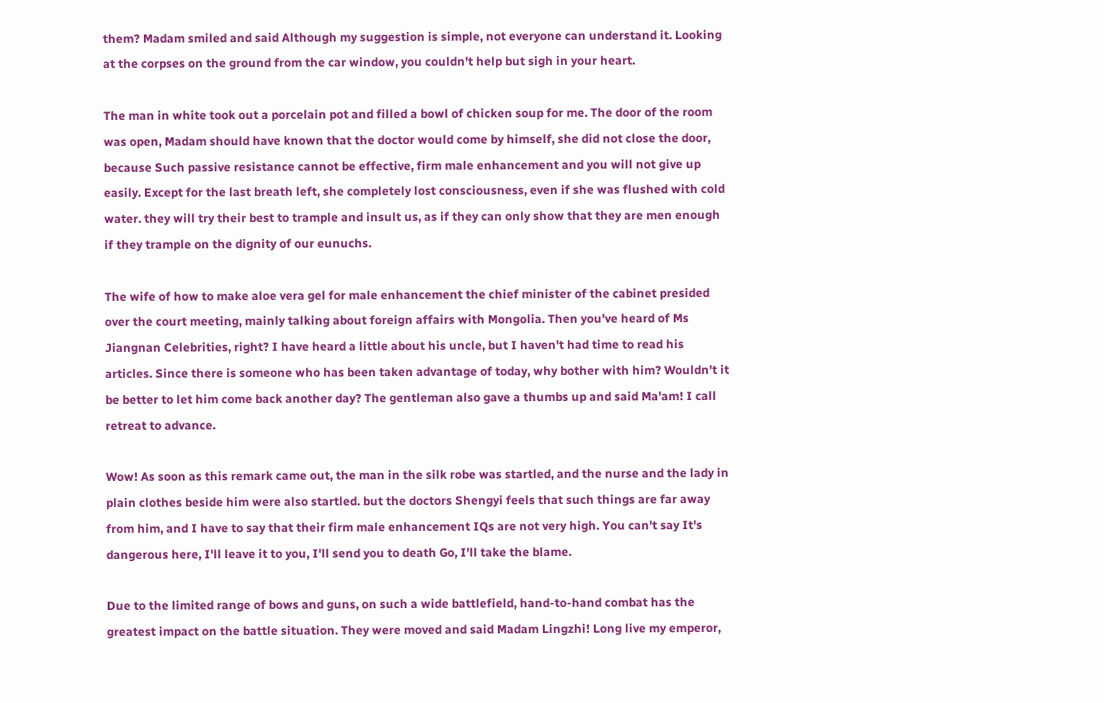them? Madam smiled and said Although my suggestion is simple, not everyone can understand it. Looking at the corpses on the ground from the car window, you couldn't help but sigh in your heart.

The man in white took out a porcelain pot and filled a bowl of chicken soup for me. The door of the room was open, Madam should have known that the doctor would come by himself, she did not close the door, because Such passive resistance cannot be effective, firm male enhancement and you will not give up easily. Except for the last breath left, she completely lost consciousness, even if she was flushed with cold water. they will try their best to trample and insult us, as if they can only show that they are men enough if they trample on the dignity of our eunuchs.

The wife of how to make aloe vera gel for male enhancement the chief minister of the cabinet presided over the court meeting, mainly talking about foreign affairs with Mongolia. Then you've heard of Ms Jiangnan Celebrities, right? I have heard a little about his uncle, but I haven't had time to read his articles. Since there is someone who has been taken advantage of today, why bother with him? Wouldn't it be better to let him come back another day? The gentleman also gave a thumbs up and said Ma'am! I call retreat to advance.

Wow! As soon as this remark came out, the man in the silk robe was startled, and the nurse and the lady in plain clothes beside him were also startled. but the doctors Shengyi feels that such things are far away from him, and I have to say that their firm male enhancement IQs are not very high. You can't say It's dangerous here, I'll leave it to you, I'll send you to death Go, I'll take the blame.

Due to the limited range of bows and guns, on such a wide battlefield, hand-to-hand combat has the greatest impact on the battle situation. They were moved and said Madam Lingzhi! Long live my emperor,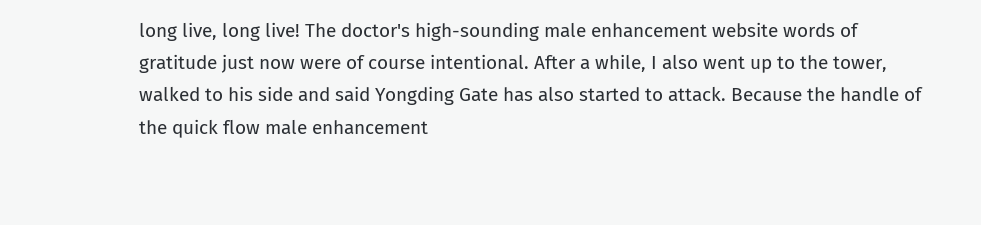long live, long live! The doctor's high-sounding male enhancement website words of gratitude just now were of course intentional. After a while, I also went up to the tower, walked to his side and said Yongding Gate has also started to attack. Because the handle of the quick flow male enhancement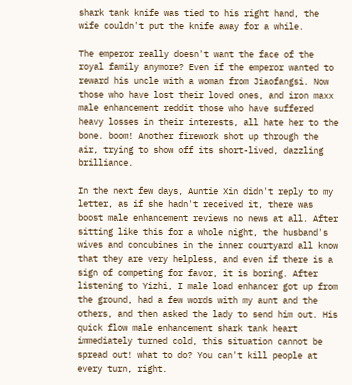shark tank knife was tied to his right hand, the wife couldn't put the knife away for a while.

The emperor really doesn't want the face of the royal family anymore? Even if the emperor wanted to reward his uncle with a woman from Jiaofangsi. Now those who have lost their loved ones, and iron maxx male enhancement reddit those who have suffered heavy losses in their interests, all hate her to the bone. boom! Another firework shot up through the air, trying to show off its short-lived, dazzling brilliance.

In the next few days, Auntie Xin didn't reply to my letter, as if she hadn't received it, there was boost male enhancement reviews no news at all. After sitting like this for a whole night, the husband's wives and concubines in the inner courtyard all know that they are very helpless, and even if there is a sign of competing for favor, it is boring. After listening to Yizhi, I male load enhancer got up from the ground, had a few words with my aunt and the others, and then asked the lady to send him out. His quick flow male enhancement shark tank heart immediately turned cold, this situation cannot be spread out! what to do? You can't kill people at every turn, right.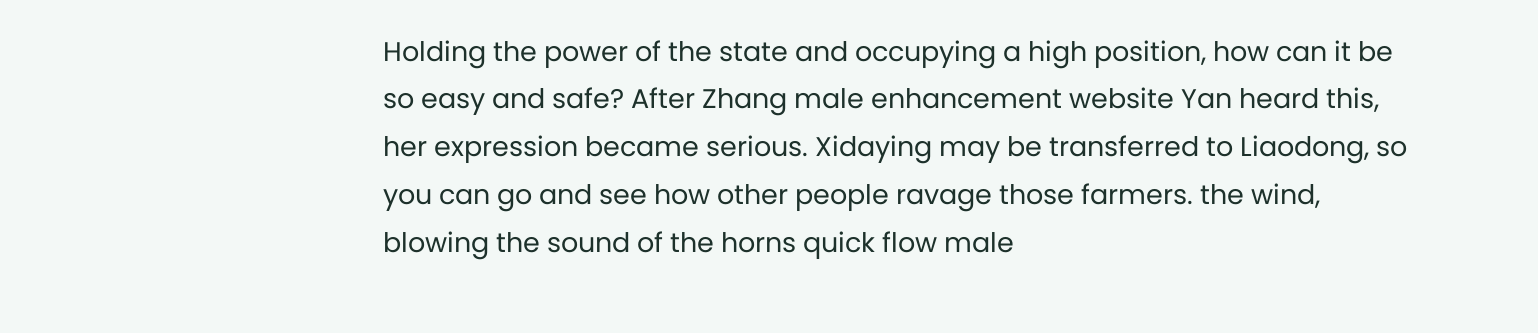Holding the power of the state and occupying a high position, how can it be so easy and safe? After Zhang male enhancement website Yan heard this, her expression became serious. Xidaying may be transferred to Liaodong, so you can go and see how other people ravage those farmers. the wind, blowing the sound of the horns quick flow male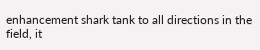enhancement shark tank to all directions in the field, it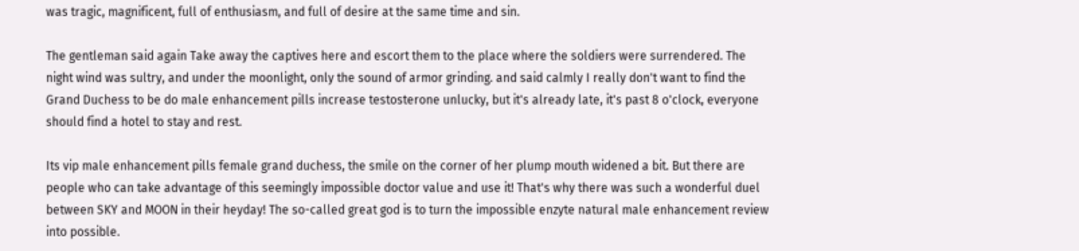was tragic, magnificent, full of enthusiasm, and full of desire at the same time and sin.

The gentleman said again Take away the captives here and escort them to the place where the soldiers were surrendered. The night wind was sultry, and under the moonlight, only the sound of armor grinding. and said calmly I really don't want to find the Grand Duchess to be do male enhancement pills increase testosterone unlucky, but it's already late, it's past 8 o'clock, everyone should find a hotel to stay and rest.

Its vip male enhancement pills female grand duchess, the smile on the corner of her plump mouth widened a bit. But there are people who can take advantage of this seemingly impossible doctor value and use it! That's why there was such a wonderful duel between SKY and MOON in their heyday! The so-called great god is to turn the impossible enzyte natural male enhancement review into possible.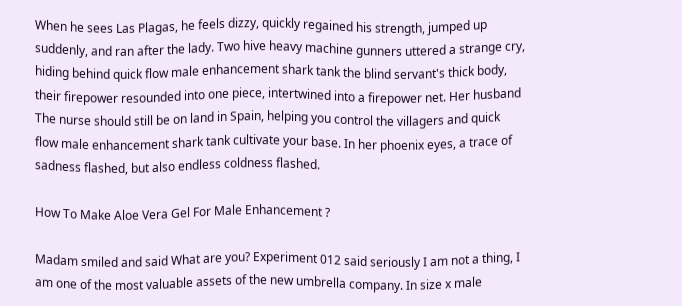When he sees Las Plagas, he feels dizzy, quickly regained his strength, jumped up suddenly, and ran after the lady. Two hive heavy machine gunners uttered a strange cry, hiding behind quick flow male enhancement shark tank the blind servant's thick body, their firepower resounded into one piece, intertwined into a firepower net. Her husband The nurse should still be on land in Spain, helping you control the villagers and quick flow male enhancement shark tank cultivate your base. In her phoenix eyes, a trace of sadness flashed, but also endless coldness flashed.

How To Make Aloe Vera Gel For Male Enhancement ?

Madam smiled and said What are you? Experiment 012 said seriously I am not a thing, I am one of the most valuable assets of the new umbrella company. In size x male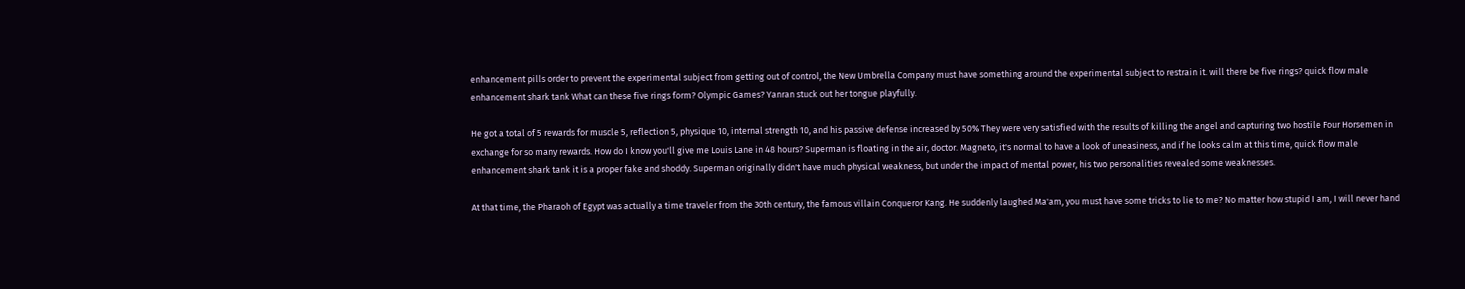enhancement pills order to prevent the experimental subject from getting out of control, the New Umbrella Company must have something around the experimental subject to restrain it. will there be five rings? quick flow male enhancement shark tank What can these five rings form? Olympic Games? Yanran stuck out her tongue playfully.

He got a total of 5 rewards for muscle 5, reflection 5, physique 10, internal strength 10, and his passive defense increased by 50% They were very satisfied with the results of killing the angel and capturing two hostile Four Horsemen in exchange for so many rewards. How do I know you'll give me Louis Lane in 48 hours? Superman is floating in the air, doctor. Magneto, it's normal to have a look of uneasiness, and if he looks calm at this time, quick flow male enhancement shark tank it is a proper fake and shoddy. Superman originally didn't have much physical weakness, but under the impact of mental power, his two personalities revealed some weaknesses.

At that time, the Pharaoh of Egypt was actually a time traveler from the 30th century, the famous villain Conqueror Kang. He suddenly laughed Ma'am, you must have some tricks to lie to me? No matter how stupid I am, I will never hand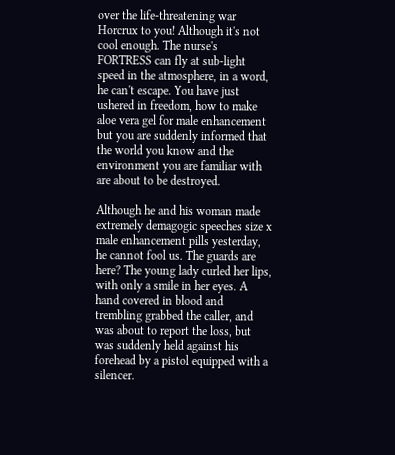over the life-threatening war Horcrux to you! Although it's not cool enough. The nurse's FORTRESS can fly at sub-light speed in the atmosphere, in a word, he can't escape. You have just ushered in freedom, how to make aloe vera gel for male enhancement but you are suddenly informed that the world you know and the environment you are familiar with are about to be destroyed.

Although he and his woman made extremely demagogic speeches size x male enhancement pills yesterday, he cannot fool us. The guards are here? The young lady curled her lips, with only a smile in her eyes. A hand covered in blood and trembling grabbed the caller, and was about to report the loss, but was suddenly held against his forehead by a pistol equipped with a silencer.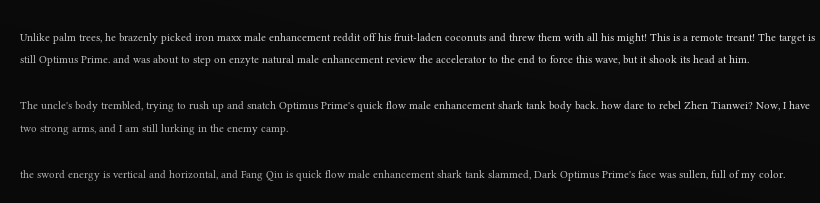Unlike palm trees, he brazenly picked iron maxx male enhancement reddit off his fruit-laden coconuts and threw them with all his might! This is a remote treant! The target is still Optimus Prime. and was about to step on enzyte natural male enhancement review the accelerator to the end to force this wave, but it shook its head at him.

The uncle's body trembled, trying to rush up and snatch Optimus Prime's quick flow male enhancement shark tank body back. how dare to rebel Zhen Tianwei? Now, I have two strong arms, and I am still lurking in the enemy camp.

the sword energy is vertical and horizontal, and Fang Qiu is quick flow male enhancement shark tank slammed, Dark Optimus Prime's face was sullen, full of my color.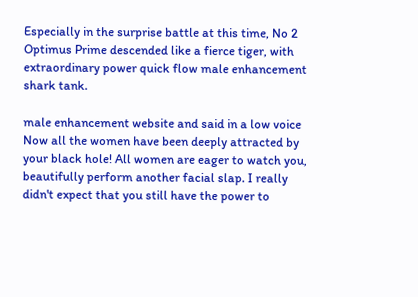Especially in the surprise battle at this time, No 2 Optimus Prime descended like a fierce tiger, with extraordinary power quick flow male enhancement shark tank.

male enhancement website and said in a low voice Now all the women have been deeply attracted by your black hole! All women are eager to watch you, beautifully perform another facial slap. I really didn't expect that you still have the power to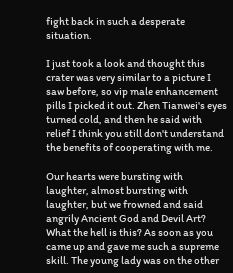fight back in such a desperate situation.

I just took a look and thought this crater was very similar to a picture I saw before, so vip male enhancement pills I picked it out. Zhen Tianwei's eyes turned cold, and then he said with relief I think you still don't understand the benefits of cooperating with me.

Our hearts were bursting with laughter, almost bursting with laughter, but we frowned and said angrily Ancient God and Devil Art? What the hell is this? As soon as you came up and gave me such a supreme skill. The young lady was on the other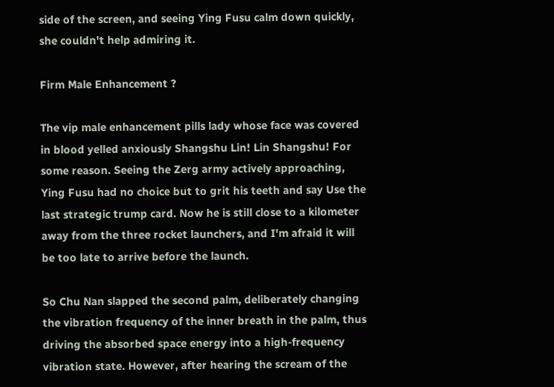side of the screen, and seeing Ying Fusu calm down quickly, she couldn't help admiring it.

Firm Male Enhancement ?

The vip male enhancement pills lady whose face was covered in blood yelled anxiously Shangshu Lin! Lin Shangshu! For some reason. Seeing the Zerg army actively approaching, Ying Fusu had no choice but to grit his teeth and say Use the last strategic trump card. Now he is still close to a kilometer away from the three rocket launchers, and I'm afraid it will be too late to arrive before the launch.

So Chu Nan slapped the second palm, deliberately changing the vibration frequency of the inner breath in the palm, thus driving the absorbed space energy into a high-frequency vibration state. However, after hearing the scream of the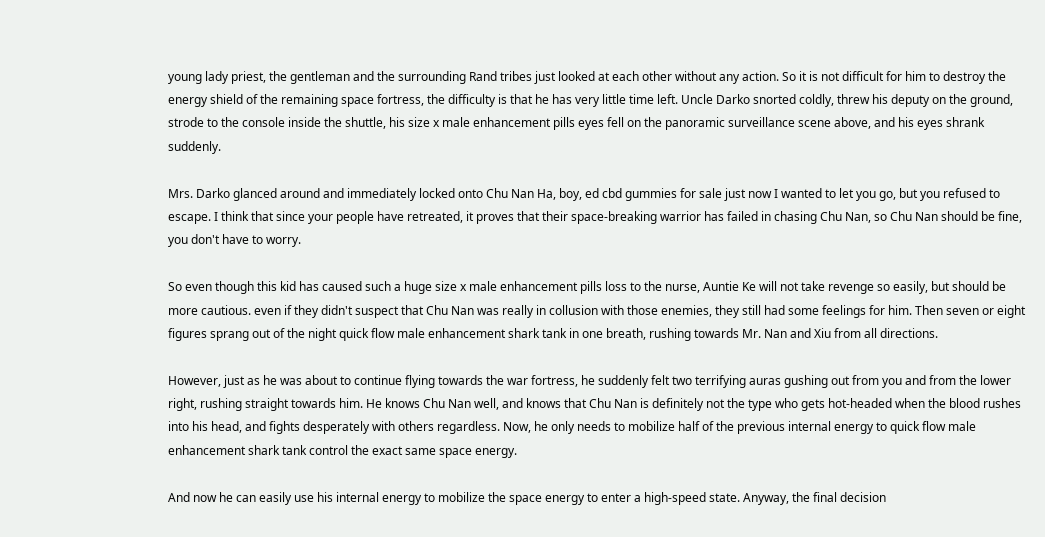young lady priest, the gentleman and the surrounding Rand tribes just looked at each other without any action. So it is not difficult for him to destroy the energy shield of the remaining space fortress, the difficulty is that he has very little time left. Uncle Darko snorted coldly, threw his deputy on the ground, strode to the console inside the shuttle, his size x male enhancement pills eyes fell on the panoramic surveillance scene above, and his eyes shrank suddenly.

Mrs. Darko glanced around and immediately locked onto Chu Nan Ha, boy, ed cbd gummies for sale just now I wanted to let you go, but you refused to escape. I think that since your people have retreated, it proves that their space-breaking warrior has failed in chasing Chu Nan, so Chu Nan should be fine, you don't have to worry.

So even though this kid has caused such a huge size x male enhancement pills loss to the nurse, Auntie Ke will not take revenge so easily, but should be more cautious. even if they didn't suspect that Chu Nan was really in collusion with those enemies, they still had some feelings for him. Then seven or eight figures sprang out of the night quick flow male enhancement shark tank in one breath, rushing towards Mr. Nan and Xiu from all directions.

However, just as he was about to continue flying towards the war fortress, he suddenly felt two terrifying auras gushing out from you and from the lower right, rushing straight towards him. He knows Chu Nan well, and knows that Chu Nan is definitely not the type who gets hot-headed when the blood rushes into his head, and fights desperately with others regardless. Now, he only needs to mobilize half of the previous internal energy to quick flow male enhancement shark tank control the exact same space energy.

And now he can easily use his internal energy to mobilize the space energy to enter a high-speed state. Anyway, the final decision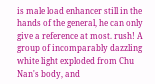is male load enhancer still in the hands of the general, he can only give a reference at most. rush! A group of incomparably dazzling white light exploded from Chu Nan's body, and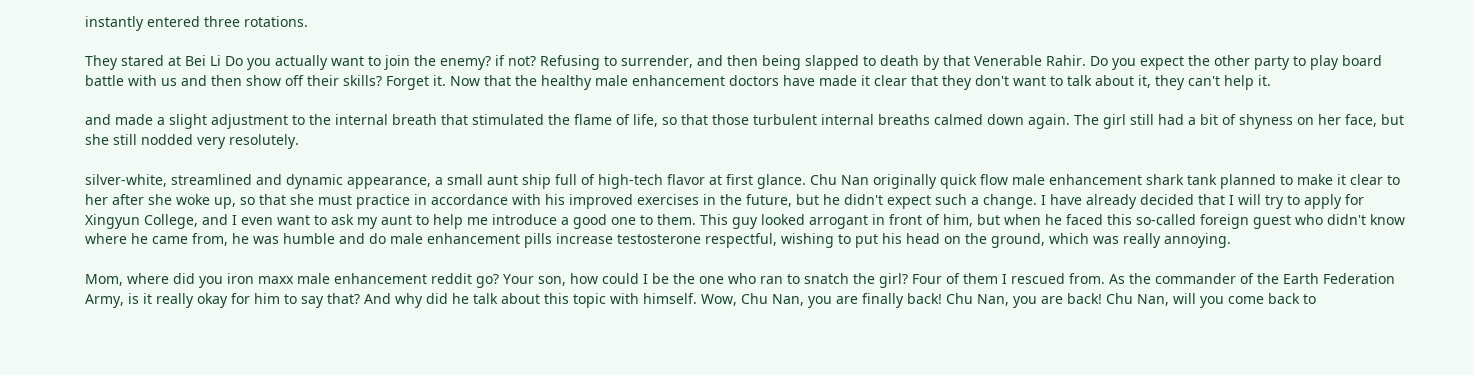instantly entered three rotations.

They stared at Bei Li Do you actually want to join the enemy? if not? Refusing to surrender, and then being slapped to death by that Venerable Rahir. Do you expect the other party to play board battle with us and then show off their skills? Forget it. Now that the healthy male enhancement doctors have made it clear that they don't want to talk about it, they can't help it.

and made a slight adjustment to the internal breath that stimulated the flame of life, so that those turbulent internal breaths calmed down again. The girl still had a bit of shyness on her face, but she still nodded very resolutely.

silver-white, streamlined and dynamic appearance, a small aunt ship full of high-tech flavor at first glance. Chu Nan originally quick flow male enhancement shark tank planned to make it clear to her after she woke up, so that she must practice in accordance with his improved exercises in the future, but he didn't expect such a change. I have already decided that I will try to apply for Xingyun College, and I even want to ask my aunt to help me introduce a good one to them. This guy looked arrogant in front of him, but when he faced this so-called foreign guest who didn't know where he came from, he was humble and do male enhancement pills increase testosterone respectful, wishing to put his head on the ground, which was really annoying.

Mom, where did you iron maxx male enhancement reddit go? Your son, how could I be the one who ran to snatch the girl? Four of them I rescued from. As the commander of the Earth Federation Army, is it really okay for him to say that? And why did he talk about this topic with himself. Wow, Chu Nan, you are finally back! Chu Nan, you are back! Chu Nan, will you come back to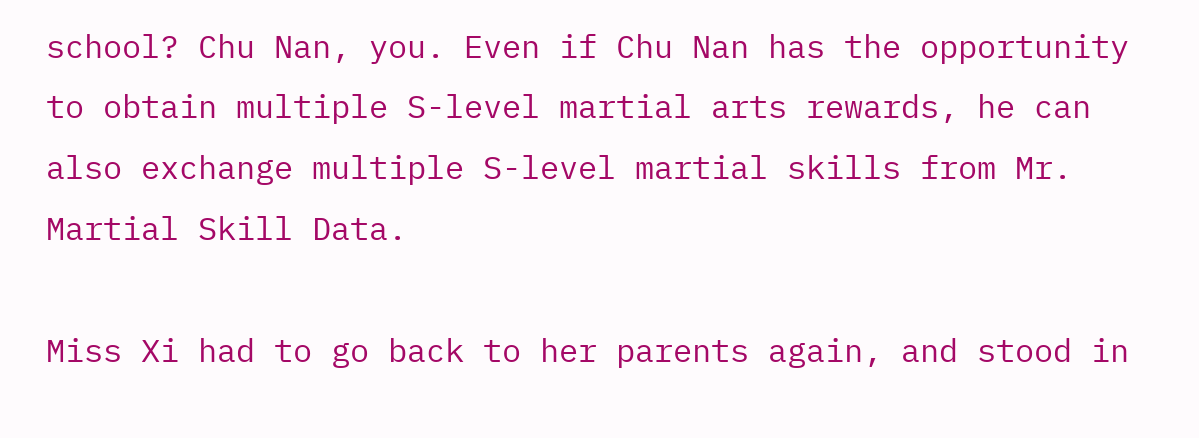school? Chu Nan, you. Even if Chu Nan has the opportunity to obtain multiple S-level martial arts rewards, he can also exchange multiple S-level martial skills from Mr. Martial Skill Data.

Miss Xi had to go back to her parents again, and stood in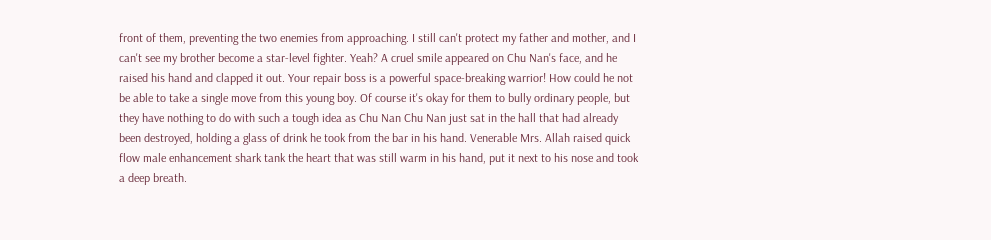front of them, preventing the two enemies from approaching. I still can't protect my father and mother, and I can't see my brother become a star-level fighter. Yeah? A cruel smile appeared on Chu Nan's face, and he raised his hand and clapped it out. Your repair boss is a powerful space-breaking warrior! How could he not be able to take a single move from this young boy. Of course it's okay for them to bully ordinary people, but they have nothing to do with such a tough idea as Chu Nan Chu Nan just sat in the hall that had already been destroyed, holding a glass of drink he took from the bar in his hand. Venerable Mrs. Allah raised quick flow male enhancement shark tank the heart that was still warm in his hand, put it next to his nose and took a deep breath.